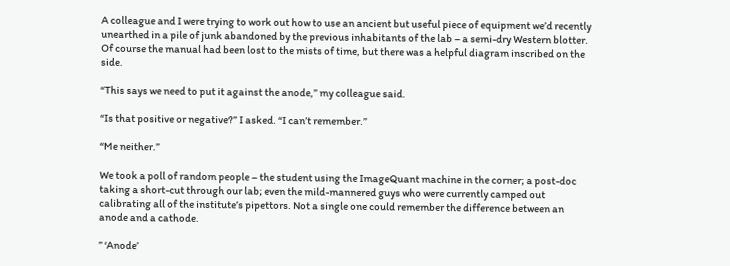A colleague and I were trying to work out how to use an ancient but useful piece of equipment we’d recently unearthed in a pile of junk abandoned by the previous inhabitants of the lab – a semi-dry Western blotter. Of course the manual had been lost to the mists of time, but there was a helpful diagram inscribed on the side.

“This says we need to put it against the anode,” my colleague said.

“Is that positive or negative?” I asked. “I can’t remember.”

“Me neither.”

We took a poll of random people – the student using the ImageQuant machine in the corner; a post-doc taking a short-cut through our lab; even the mild-mannered guys who were currently camped out calibrating all of the institute’s pipettors. Not a single one could remember the difference between an anode and a cathode.

” ‘Anode’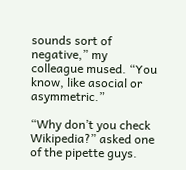sounds sort of negative,” my colleague mused. “You know, like asocial or asymmetric.”

“Why don’t you check Wikipedia?” asked one of the pipette guys.